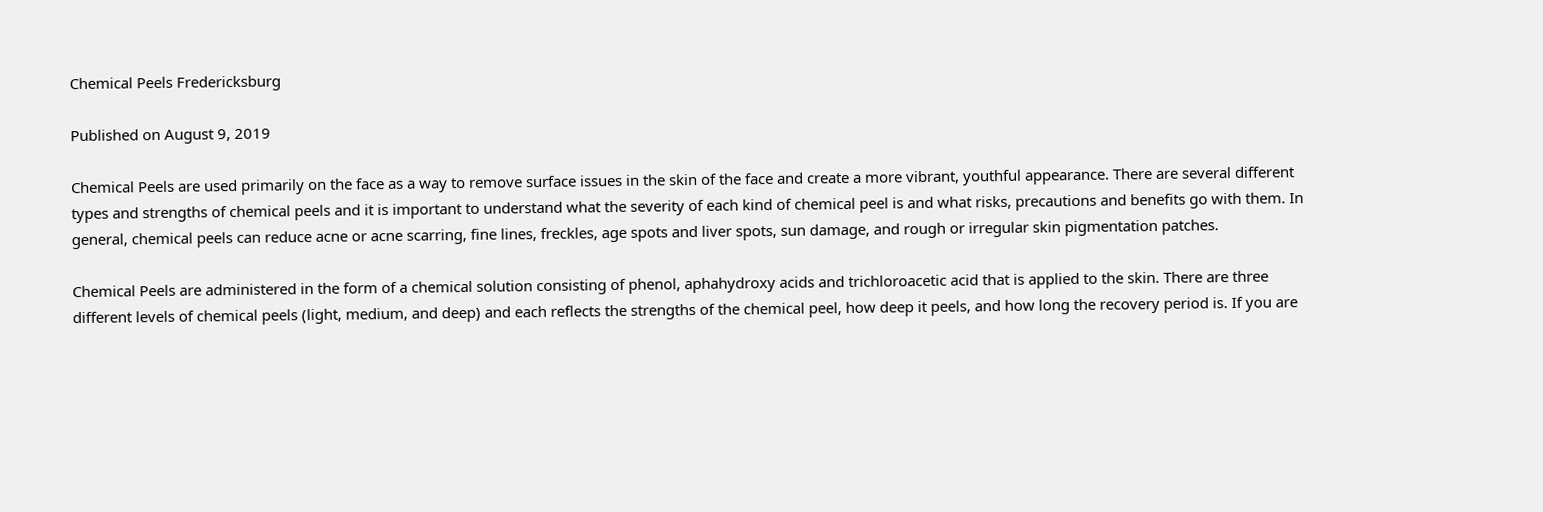Chemical Peels Fredericksburg

Published on August 9, 2019

Chemical Peels are used primarily on the face as a way to remove surface issues in the skin of the face and create a more vibrant, youthful appearance. There are several different types and strengths of chemical peels and it is important to understand what the severity of each kind of chemical peel is and what risks, precautions and benefits go with them. In general, chemical peels can reduce acne or acne scarring, fine lines, freckles, age spots and liver spots, sun damage, and rough or irregular skin pigmentation patches.

Chemical Peels are administered in the form of a chemical solution consisting of phenol, aphahydroxy acids and trichloroacetic acid that is applied to the skin. There are three different levels of chemical peels (light, medium, and deep) and each reflects the strengths of the chemical peel, how deep it peels, and how long the recovery period is. If you are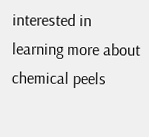interested in learning more about chemical peels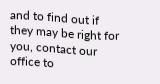and to find out if they may be right for you, contact our office to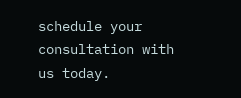schedule your consultation with us today.